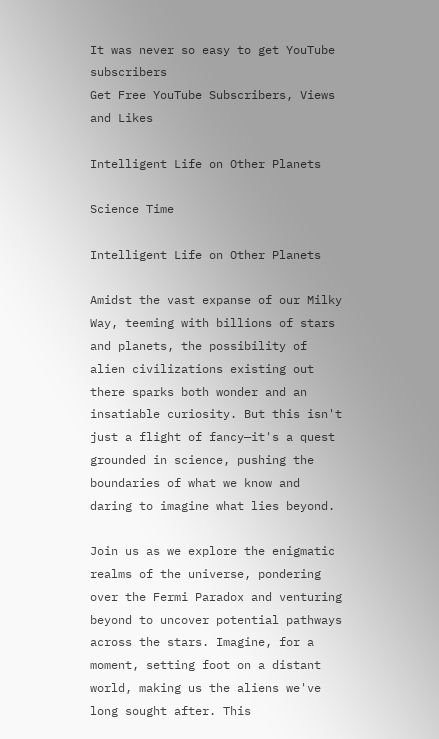It was never so easy to get YouTube subscribers
Get Free YouTube Subscribers, Views and Likes

Intelligent Life on Other Planets

Science Time

Intelligent Life on Other Planets

Amidst the vast expanse of our Milky Way, teeming with billions of stars and planets, the possibility of alien civilizations existing out there sparks both wonder and an insatiable curiosity. But this isn't just a flight of fancy—it's a quest grounded in science, pushing the boundaries of what we know and daring to imagine what lies beyond.

Join us as we explore the enigmatic realms of the universe, pondering over the Fermi Paradox and venturing beyond to uncover potential pathways across the stars. Imagine, for a moment, setting foot on a distant world, making us the aliens we've long sought after. This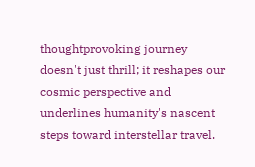thoughtprovoking journey doesn't just thrill; it reshapes our cosmic perspective and underlines humanity's nascent steps toward interstellar travel.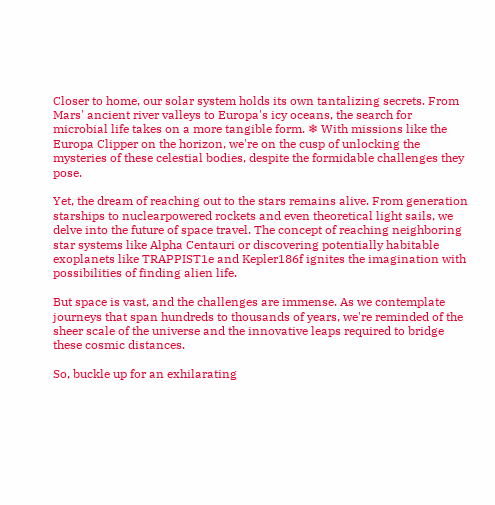Closer to home, our solar system holds its own tantalizing secrets. From Mars' ancient river valleys to Europa's icy oceans, the search for microbial life takes on a more tangible form. ❄ With missions like the Europa Clipper on the horizon, we're on the cusp of unlocking the mysteries of these celestial bodies, despite the formidable challenges they pose.

Yet, the dream of reaching out to the stars remains alive. From generation starships to nuclearpowered rockets and even theoretical light sails, we delve into the future of space travel. The concept of reaching neighboring star systems like Alpha Centauri or discovering potentially habitable exoplanets like TRAPPIST1e and Kepler186f ignites the imagination with possibilities of finding alien life.

But space is vast, and the challenges are immense. As we contemplate journeys that span hundreds to thousands of years, we're reminded of the sheer scale of the universe and the innovative leaps required to bridge these cosmic distances.

So, buckle up for an exhilarating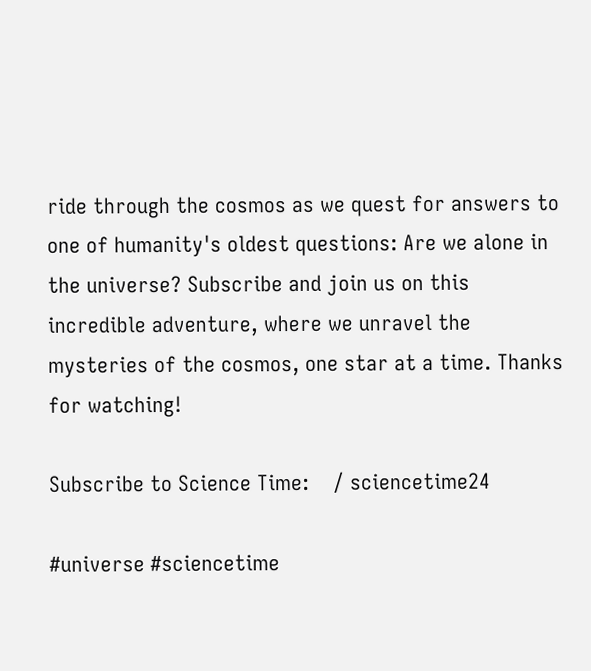ride through the cosmos as we quest for answers to one of humanity's oldest questions: Are we alone in the universe? Subscribe and join us on this incredible adventure, where we unravel the mysteries of the cosmos, one star at a time. Thanks for watching!

Subscribe to Science Time:    / sciencetime24

#universe #sciencetime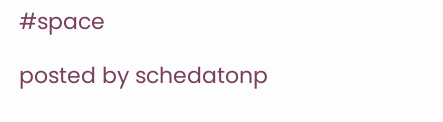#space

posted by schedatonp